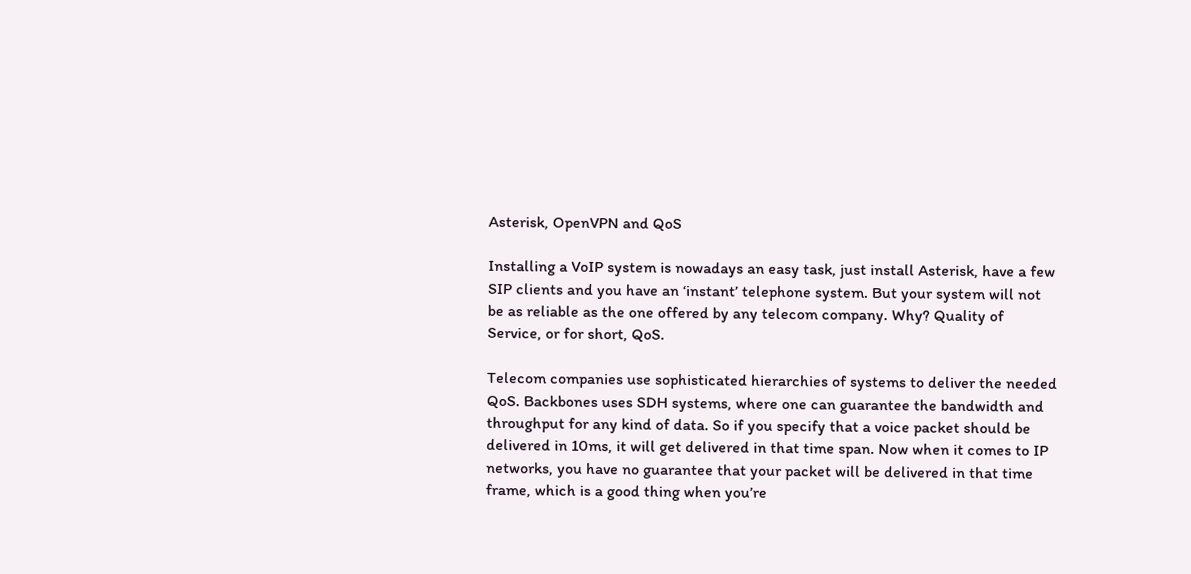Asterisk, OpenVPN and QoS

Installing a VoIP system is nowadays an easy task, just install Asterisk, have a few SIP clients and you have an ‘instant’ telephone system. But your system will not be as reliable as the one offered by any telecom company. Why? Quality of Service, or for short, QoS.

Telecom companies use sophisticated hierarchies of systems to deliver the needed QoS. Backbones uses SDH systems, where one can guarantee the bandwidth and throughput for any kind of data. So if you specify that a voice packet should be delivered in 10ms, it will get delivered in that time span. Now when it comes to IP networks, you have no guarantee that your packet will be delivered in that time frame, which is a good thing when you’re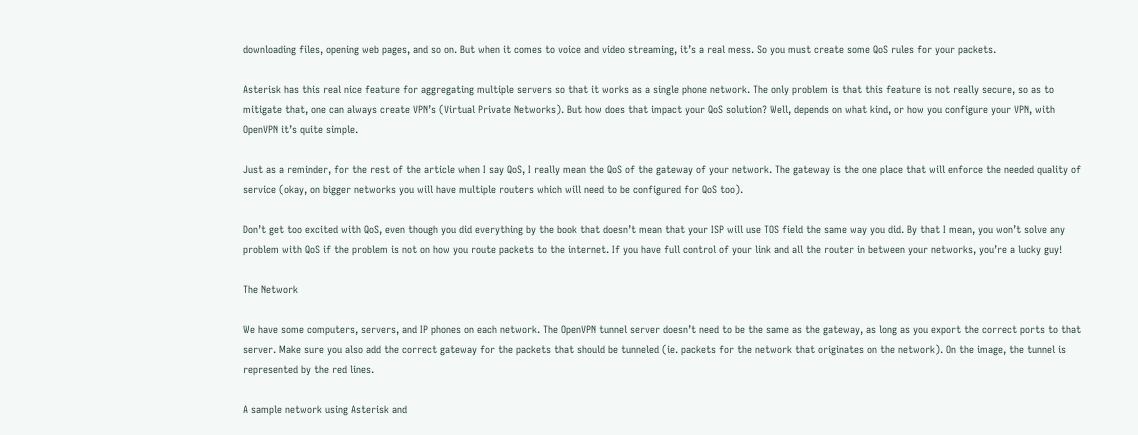downloading files, opening web pages, and so on. But when it comes to voice and video streaming, it’s a real mess. So you must create some QoS rules for your packets.

Asterisk has this real nice feature for aggregating multiple servers so that it works as a single phone network. The only problem is that this feature is not really secure, so as to mitigate that, one can always create VPN’s (Virtual Private Networks). But how does that impact your QoS solution? Well, depends on what kind, or how you configure your VPN, with OpenVPN it’s quite simple.

Just as a reminder, for the rest of the article when I say QoS, I really mean the QoS of the gateway of your network. The gateway is the one place that will enforce the needed quality of service (okay, on bigger networks you will have multiple routers which will need to be configured for QoS too).

Don’t get too excited with QoS, even though you did everything by the book that doesn’t mean that your ISP will use TOS field the same way you did. By that I mean, you won’t solve any problem with QoS if the problem is not on how you route packets to the internet. If you have full control of your link and all the router in between your networks, you’re a lucky guy!

The Network

We have some computers, servers, and IP phones on each network. The OpenVPN tunnel server doesn’t need to be the same as the gateway, as long as you export the correct ports to that server. Make sure you also add the correct gateway for the packets that should be tunneled (ie. packets for the network that originates on the network). On the image, the tunnel is represented by the red lines.

A sample network using Asterisk and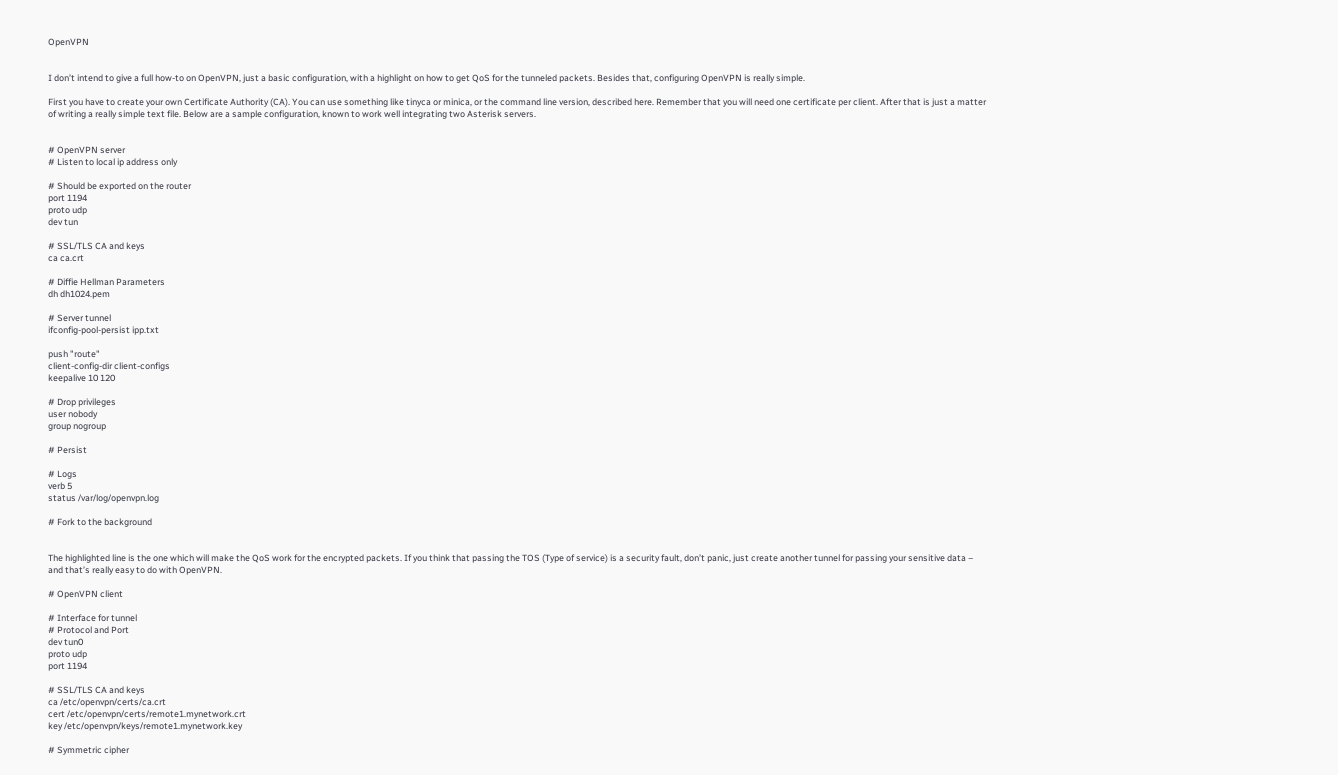OpenVPN


I don’t intend to give a full how-to on OpenVPN, just a basic configuration, with a highlight on how to get QoS for the tunneled packets. Besides that, configuring OpenVPN is really simple.

First you have to create your own Certificate Authority (CA). You can use something like tinyca or minica, or the command line version, described here. Remember that you will need one certificate per client. After that is just a matter of writing a really simple text file. Below are a sample configuration, known to work well integrating two Asterisk servers.


# OpenVPN server
# Listen to local ip address only

# Should be exported on the router
port 1194
proto udp
dev tun

# SSL/TLS CA and keys
ca ca.crt

# Diffie Hellman Parameters
dh dh1024.pem

# Server tunnel
ifconfig-pool-persist ipp.txt

push "route"
client-config-dir client-configs
keepalive 10 120

# Drop privileges
user nobody
group nogroup

# Persist

# Logs
verb 5
status /var/log/openvpn.log

# Fork to the background


The highlighted line is the one which will make the QoS work for the encrypted packets. If you think that passing the TOS (Type of service) is a security fault, don’t panic, just create another tunnel for passing your sensitive data – and that’s really easy to do with OpenVPN.

# OpenVPN client

# Interface for tunnel
# Protocol and Port
dev tun0
proto udp
port 1194

# SSL/TLS CA and keys
ca /etc/openvpn/certs/ca.crt
cert /etc/openvpn/certs/remote1.mynetwork.crt
key /etc/openvpn/keys/remote1.mynetwork.key

# Symmetric cipher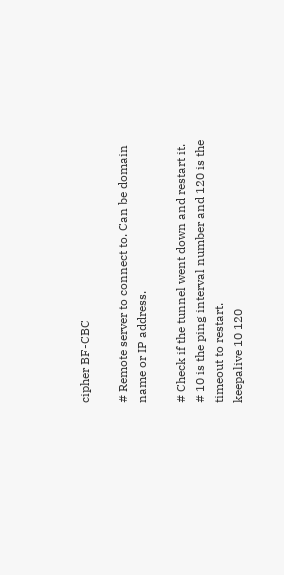cipher BF-CBC

# Remote server to connect to. Can be domain name or IP address.

# Check if the tunnel went down and restart it.
# 10 is the ping interval number and 120 is the timeout to restart.
keepalive 10 120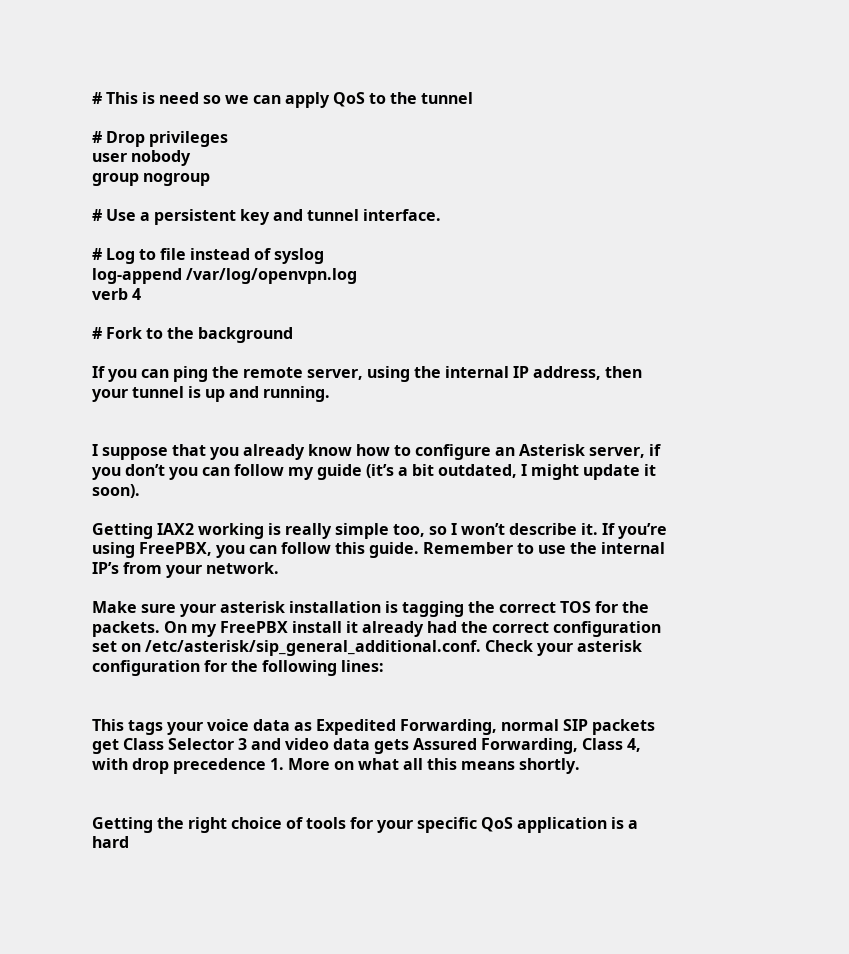# This is need so we can apply QoS to the tunnel

# Drop privileges
user nobody
group nogroup

# Use a persistent key and tunnel interface.

# Log to file instead of syslog
log-append /var/log/openvpn.log
verb 4

# Fork to the background

If you can ping the remote server, using the internal IP address, then your tunnel is up and running.


I suppose that you already know how to configure an Asterisk server, if you don’t you can follow my guide (it’s a bit outdated, I might update it soon).

Getting IAX2 working is really simple too, so I won’t describe it. If you’re using FreePBX, you can follow this guide. Remember to use the internal IP’s from your network.

Make sure your asterisk installation is tagging the correct TOS for the packets. On my FreePBX install it already had the correct configuration set on /etc/asterisk/sip_general_additional.conf. Check your asterisk configuration for the following lines:


This tags your voice data as Expedited Forwarding, normal SIP packets get Class Selector 3 and video data gets Assured Forwarding, Class 4, with drop precedence 1. More on what all this means shortly.


Getting the right choice of tools for your specific QoS application is a hard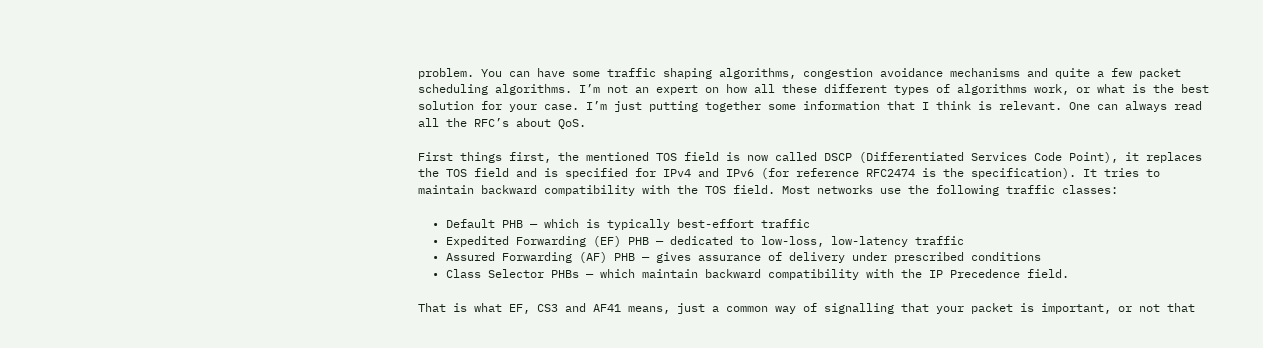problem. You can have some traffic shaping algorithms, congestion avoidance mechanisms and quite a few packet scheduling algorithms. I’m not an expert on how all these different types of algorithms work, or what is the best solution for your case. I’m just putting together some information that I think is relevant. One can always read all the RFC’s about QoS.

First things first, the mentioned TOS field is now called DSCP (Differentiated Services Code Point), it replaces the TOS field and is specified for IPv4 and IPv6 (for reference RFC2474 is the specification). It tries to maintain backward compatibility with the TOS field. Most networks use the following traffic classes:

  • Default PHB — which is typically best-effort traffic
  • Expedited Forwarding (EF) PHB — dedicated to low-loss, low-latency traffic
  • Assured Forwarding (AF) PHB — gives assurance of delivery under prescribed conditions
  • Class Selector PHBs — which maintain backward compatibility with the IP Precedence field.

That is what EF, CS3 and AF41 means, just a common way of signalling that your packet is important, or not that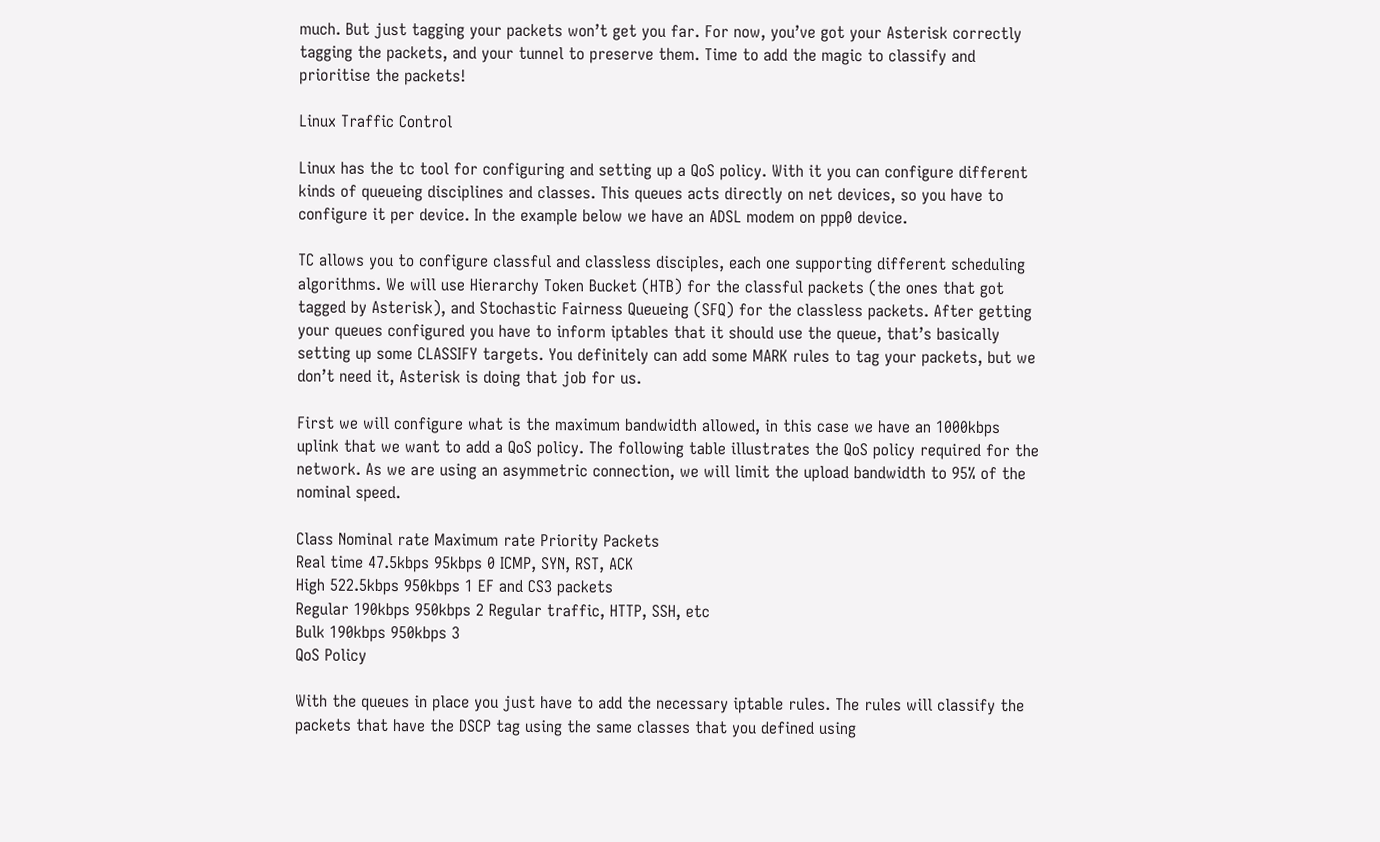much. But just tagging your packets won’t get you far. For now, you’ve got your Asterisk correctly tagging the packets, and your tunnel to preserve them. Time to add the magic to classify and prioritise the packets!

Linux Traffic Control

Linux has the tc tool for configuring and setting up a QoS policy. With it you can configure different kinds of queueing disciplines and classes. This queues acts directly on net devices, so you have to configure it per device. In the example below we have an ADSL modem on ppp0 device.

TC allows you to configure classful and classless disciples, each one supporting different scheduling algorithms. We will use Hierarchy Token Bucket (HTB) for the classful packets (the ones that got tagged by Asterisk), and Stochastic Fairness Queueing (SFQ) for the classless packets. After getting your queues configured you have to inform iptables that it should use the queue, that’s basically setting up some CLASSIFY targets. You definitely can add some MARK rules to tag your packets, but we don’t need it, Asterisk is doing that job for us.

First we will configure what is the maximum bandwidth allowed, in this case we have an 1000kbps uplink that we want to add a QoS policy. The following table illustrates the QoS policy required for the network. As we are using an asymmetric connection, we will limit the upload bandwidth to 95% of the nominal speed.

Class Nominal rate Maximum rate Priority Packets
Real time 47.5kbps 95kbps 0 ICMP, SYN, RST, ACK
High 522.5kbps 950kbps 1 EF and CS3 packets
Regular 190kbps 950kbps 2 Regular traffic, HTTP, SSH, etc
Bulk 190kbps 950kbps 3
QoS Policy

With the queues in place you just have to add the necessary iptable rules. The rules will classify the packets that have the DSCP tag using the same classes that you defined using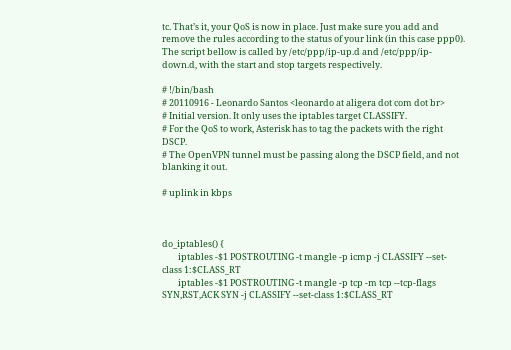tc. That’s it, your QoS is now in place. Just make sure you add and remove the rules according to the status of your link (in this case ppp0). The script bellow is called by /etc/ppp/ip-up.d and /etc/ppp/ip-down.d, with the start and stop targets respectively.

# !/bin/bash
# 20110916 - Leonardo Santos <leonardo at aligera dot com dot br>
# Initial version. It only uses the iptables target CLASSIFY.
# For the QoS to work, Asterisk has to tag the packets with the right DSCP.
# The OpenVPN tunnel must be passing along the DSCP field, and not blanking it out.

# uplink in kbps



do_iptables() {
        iptables -$1 POSTROUTING -t mangle -p icmp -j CLASSIFY --set-class 1:$CLASS_RT
        iptables -$1 POSTROUTING -t mangle -p tcp -m tcp --tcp-flags SYN,RST,ACK SYN -j CLASSIFY --set-class 1:$CLASS_RT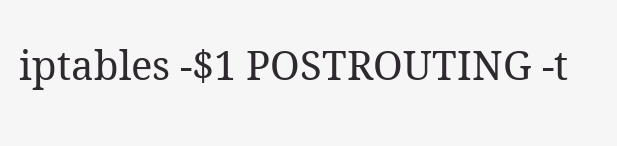iptables -$1 POSTROUTING -t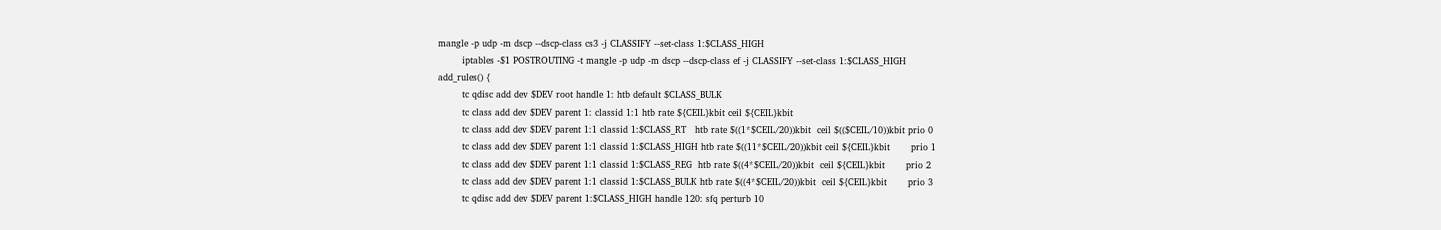mangle -p udp -m dscp --dscp-class cs3 -j CLASSIFY --set-class 1:$CLASS_HIGH
        iptables -$1 POSTROUTING -t mangle -p udp -m dscp --dscp-class ef -j CLASSIFY --set-class 1:$CLASS_HIGH
add_rules() {
        tc qdisc add dev $DEV root handle 1: htb default $CLASS_BULK
        tc class add dev $DEV parent 1: classid 1:1 htb rate ${CEIL}kbit ceil ${CEIL}kbit
        tc class add dev $DEV parent 1:1 classid 1:$CLASS_RT   htb rate $((1*$CEIL/20))kbit  ceil $(($CEIL/10))kbit prio 0
        tc class add dev $DEV parent 1:1 classid 1:$CLASS_HIGH htb rate $((11*$CEIL/20))kbit ceil ${CEIL}kbit       prio 1
        tc class add dev $DEV parent 1:1 classid 1:$CLASS_REG  htb rate $((4*$CEIL/20))kbit  ceil ${CEIL}kbit       prio 2
        tc class add dev $DEV parent 1:1 classid 1:$CLASS_BULK htb rate $((4*$CEIL/20))kbit  ceil ${CEIL}kbit       prio 3
        tc qdisc add dev $DEV parent 1:$CLASS_HIGH handle 120: sfq perturb 10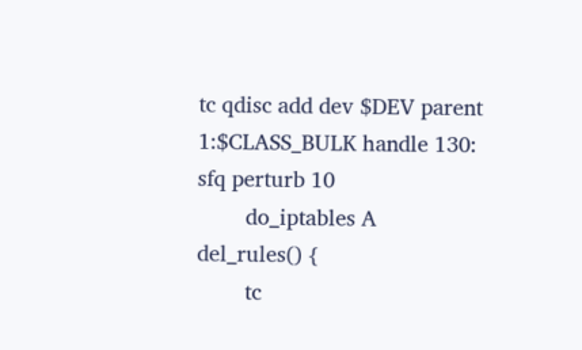tc qdisc add dev $DEV parent 1:$CLASS_BULK handle 130: sfq perturb 10
        do_iptables A
del_rules() {
        tc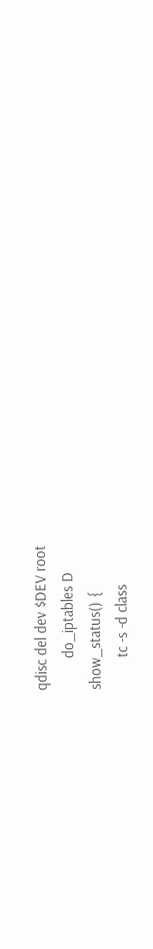qdisc del dev $DEV root
        do_iptables D
show_status() {
        tc -s -d class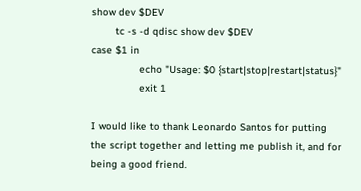show dev $DEV
        tc -s -d qdisc show dev $DEV
case $1 in
                echo "Usage: $0 {start|stop|restart|status}"
                exit 1

I would like to thank Leonardo Santos for putting the script together and letting me publish it, and for being a good friend.